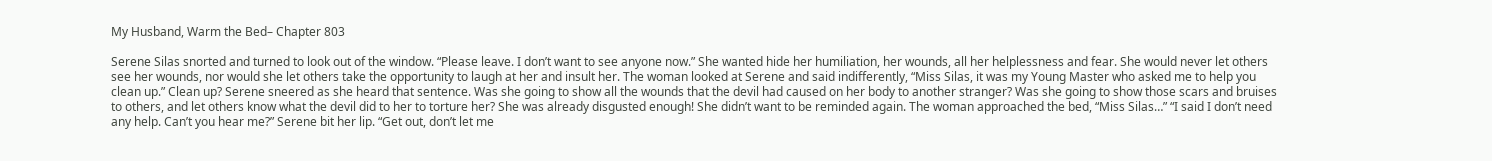My Husband, Warm the Bed– Chapter 803

Serene Silas snorted and turned to look out of the window. “Please leave. I don’t want to see anyone now.” She wanted hide her humiliation, her wounds, all her helplessness and fear. She would never let others see her wounds, nor would she let others take the opportunity to laugh at her and insult her. The woman looked at Serene and said indifferently, “Miss Silas, it was my Young Master who asked me to help you clean up.” Clean up? Serene sneered as she heard that sentence. Was she going to show all the wounds that the devil had caused on her body to another stranger? Was she going to show those scars and bruises to others, and let others know what the devil did to her to torture her? She was already disgusted enough! She didn’t want to be reminded again. The woman approached the bed, “Miss Silas…” “I said I don’t need any help. Can’t you hear me?” Serene bit her lip. “Get out, don’t let me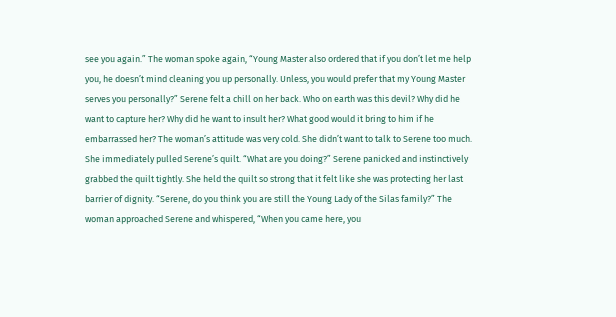see you again.” The woman spoke again, “Young Master also ordered that if you don’t let me help you, he doesn’t mind cleaning you up personally. Unless, you would prefer that my Young Master serves you personally?” Serene felt a chill on her back. Who on earth was this devil? Why did he want to capture her? Why did he want to insult her? What good would it bring to him if he embarrassed her? The woman’s attitude was very cold. She didn’t want to talk to Serene too much. She immediately pulled Serene’s quilt. “What are you doing?” Serene panicked and instinctively grabbed the quilt tightly. She held the quilt so strong that it felt like she was protecting her last barrier of dignity. “Serene, do you think you are still the Young Lady of the Silas family?” The woman approached Serene and whispered, “When you came here, you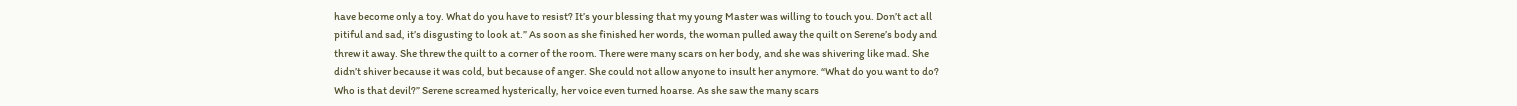have become only a toy. What do you have to resist? It’s your blessing that my young Master was willing to touch you. Don’t act all pitiful and sad, it’s disgusting to look at.” As soon as she finished her words, the woman pulled away the quilt on Serene’s body and threw it away. She threw the quilt to a corner of the room. There were many scars on her body, and she was shivering like mad. She didn’t shiver because it was cold, but because of anger. She could not allow anyone to insult her anymore. “What do you want to do? Who is that devil?” Serene screamed hysterically, her voice even turned hoarse. As she saw the many scars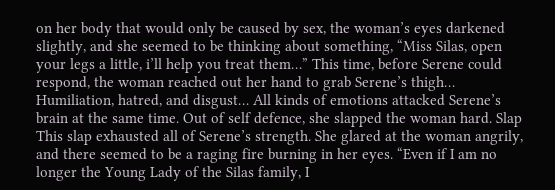on her body that would only be caused by sex, the woman’s eyes darkened slightly, and she seemed to be thinking about something, “Miss Silas, open your legs a little, i’ll help you treat them…” This time, before Serene could respond, the woman reached out her hand to grab Serene’s thigh… Humiliation, hatred, and disgust… All kinds of emotions attacked Serene’s brain at the same time. Out of self defence, she slapped the woman hard. Slap This slap exhausted all of Serene’s strength. She glared at the woman angrily, and there seemed to be a raging fire burning in her eyes. “Even if I am no longer the Young Lady of the Silas family, I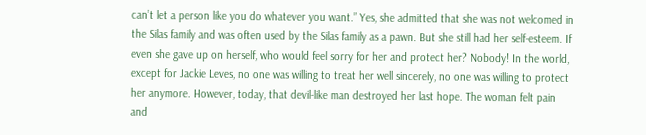can’t let a person like you do whatever you want.” Yes, she admitted that she was not welcomed in the Silas family and was often used by the Silas family as a pawn. But she still had her self-esteem. If even she gave up on herself, who would feel sorry for her and protect her? Nobody! In the world, except for Jackie Leves, no one was willing to treat her well sincerely, no one was willing to protect her anymore. However, today, that devil-like man destroyed her last hope. The woman felt pain and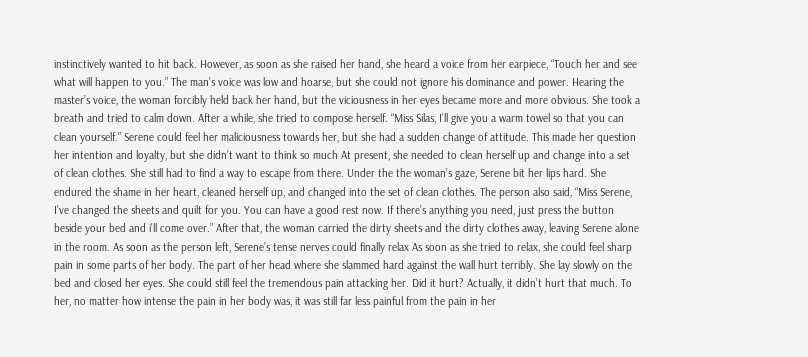instinctively wanted to hit back. However, as soon as she raised her hand, she heard a voice from her earpiece, “Touch her and see what will happen to you.” The man’s voice was low and hoarse, but she could not ignore his dominance and power. Hearing the master’s voice, the woman forcibly held back her hand, but the viciousness in her eyes became more and more obvious. She took a breath and tried to calm down. After a while, she tried to compose herself. “Miss Silas, I’ll give you a warm towel so that you can clean yourself.” Serene could feel her maliciousness towards her, but she had a sudden change of attitude. This made her question her intention and loyalty, but she didn’t want to think so much At present, she needed to clean herself up and change into a set of clean clothes. She still had to find a way to escape from there. Under the the woman’s gaze, Serene bit her lips hard. She endured the shame in her heart, cleaned herself up, and changed into the set of clean clothes. The person also said, “Miss Serene, I’ve changed the sheets and quilt for you. You can have a good rest now. If there’s anything you need, just press the button beside your bed and i’ll come over.” After that, the woman carried the dirty sheets and the dirty clothes away, leaving Serene alone in the room. As soon as the person left, Serene’s tense nerves could finally relax As soon as she tried to relax, she could feel sharp pain in some parts of her body. The part of her head where she slammed hard against the wall hurt terribly. She lay slowly on the bed and closed her eyes. She could still feel the tremendous pain attacking her. Did it hurt? Actually, it didn’t hurt that much. To her, no matter how intense the pain in her body was, it was still far less painful from the pain in her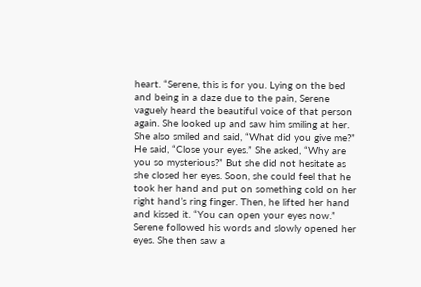heart. “Serene, this is for you. Lying on the bed and being in a daze due to the pain, Serene vaguely heard the beautiful voice of that person again. She looked up and saw him smiling at her. She also smiled and said, “What did you give me?” He said, “Close your eyes.” She asked, “Why are you so mysterious?” But she did not hesitate as she closed her eyes. Soon, she could feel that he took her hand and put on something cold on her right hand’s ring finger. Then, he lifted her hand and kissed it. “You can open your eyes now.” Serene followed his words and slowly opened her eyes. She then saw a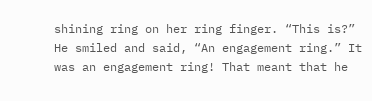shining ring on her ring finger. “This is?” He smiled and said, “An engagement ring.” It was an engagement ring! That meant that he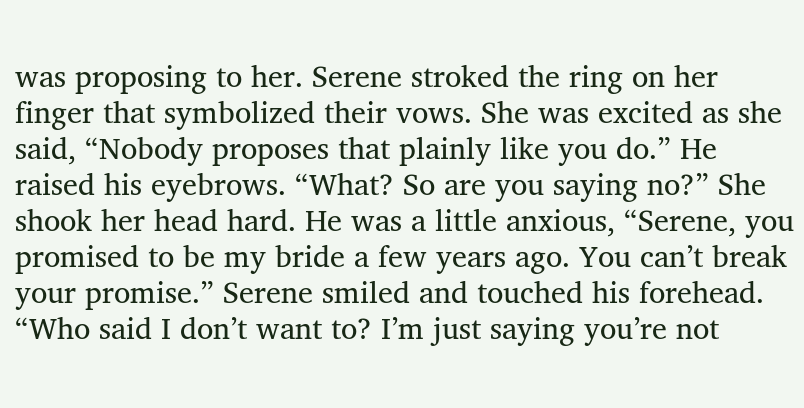was proposing to her. Serene stroked the ring on her finger that symbolized their vows. She was excited as she said, “Nobody proposes that plainly like you do.” He raised his eyebrows. “What? So are you saying no?” She shook her head hard. He was a little anxious, “Serene, you promised to be my bride a few years ago. You can’t break your promise.” Serene smiled and touched his forehead. “Who said I don’t want to? I’m just saying you’re not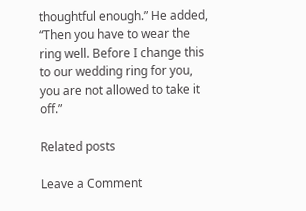thoughtful enough.” He added, “Then you have to wear the ring well. Before I change this to our wedding ring for you, you are not allowed to take it off.”

Related posts

Leave a Comment